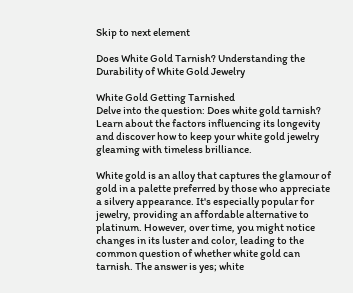Skip to next element

Does White Gold Tarnish? Understanding the Durability of White Gold Jewelry

White Gold Getting Tarnished
Delve into the question: Does white gold tarnish? Learn about the factors influencing its longevity and discover how to keep your white gold jewelry gleaming with timeless brilliance.

White gold is an alloy that captures the glamour of gold in a palette preferred by those who appreciate a silvery appearance. It's especially popular for jewelry, providing an affordable alternative to platinum. However, over time, you might notice changes in its luster and color, leading to the common question of whether white gold can tarnish. The answer is yes; white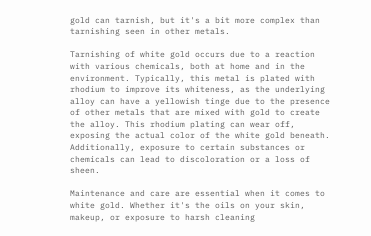gold can tarnish, but it's a bit more complex than tarnishing seen in other metals.

Tarnishing of white gold occurs due to a reaction with various chemicals, both at home and in the environment. Typically, this metal is plated with rhodium to improve its whiteness, as the underlying alloy can have a yellowish tinge due to the presence of other metals that are mixed with gold to create the alloy. This rhodium plating can wear off, exposing the actual color of the white gold beneath. Additionally, exposure to certain substances or chemicals can lead to discoloration or a loss of sheen.

Maintenance and care are essential when it comes to white gold. Whether it's the oils on your skin, makeup, or exposure to harsh cleaning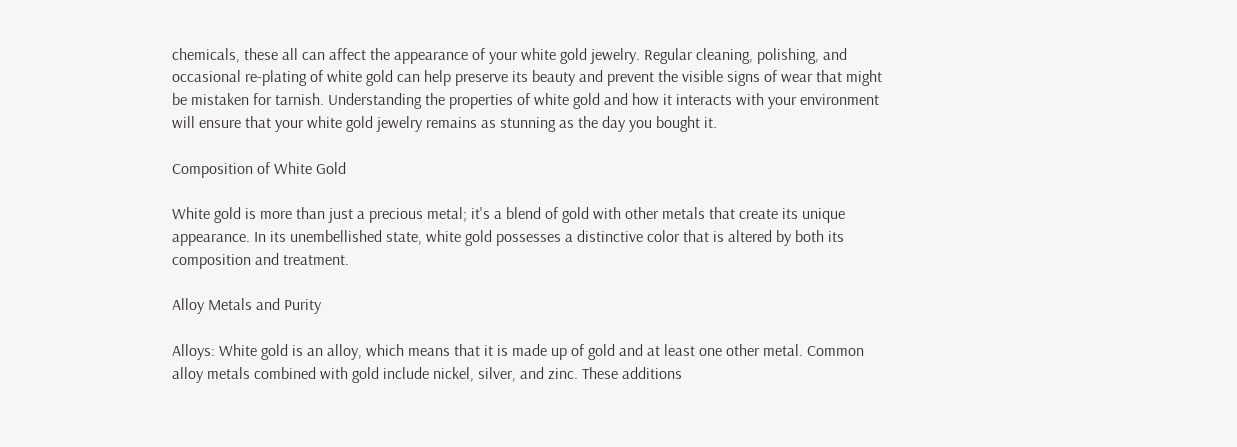chemicals, these all can affect the appearance of your white gold jewelry. Regular cleaning, polishing, and occasional re-plating of white gold can help preserve its beauty and prevent the visible signs of wear that might be mistaken for tarnish. Understanding the properties of white gold and how it interacts with your environment will ensure that your white gold jewelry remains as stunning as the day you bought it.

Composition of White Gold

White gold is more than just a precious metal; it's a blend of gold with other metals that create its unique appearance. In its unembellished state, white gold possesses a distinctive color that is altered by both its composition and treatment.

Alloy Metals and Purity

Alloys: White gold is an alloy, which means that it is made up of gold and at least one other metal. Common alloy metals combined with gold include nickel, silver, and zinc. These additions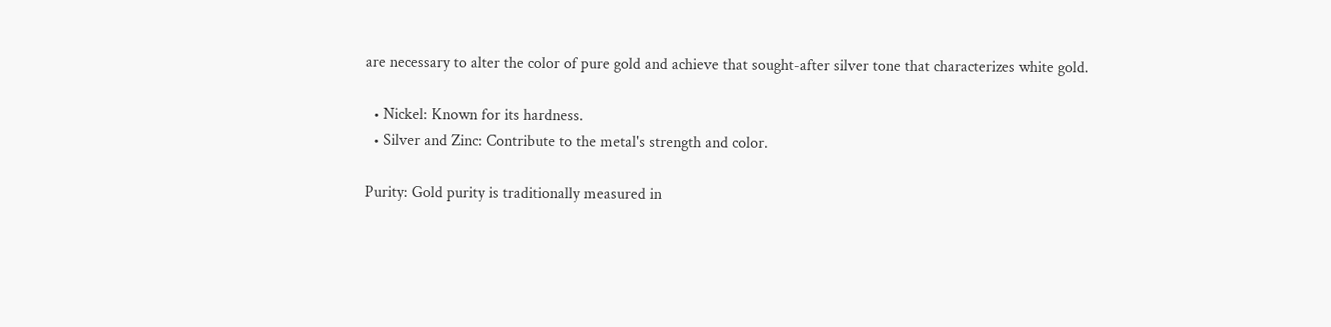are necessary to alter the color of pure gold and achieve that sought-after silver tone that characterizes white gold.

  • Nickel: Known for its hardness.
  • Silver and Zinc: Contribute to the metal's strength and color.

Purity: Gold purity is traditionally measured in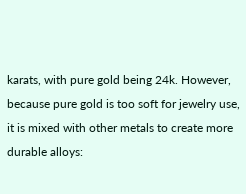karats, with pure gold being 24k. However, because pure gold is too soft for jewelry use, it is mixed with other metals to create more durable alloys: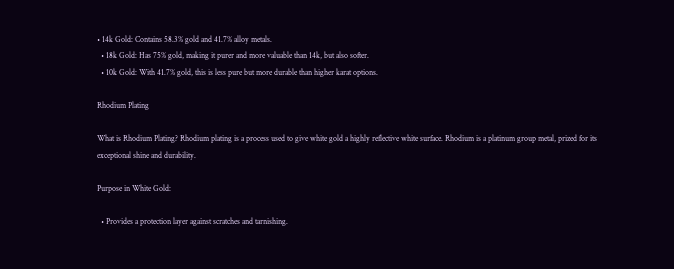• 14k Gold: Contains 58.3% gold and 41.7% alloy metals.
  • 18k Gold: Has 75% gold, making it purer and more valuable than 14k, but also softer.
  • 10k Gold: With 41.7% gold, this is less pure but more durable than higher karat options.

Rhodium Plating

What is Rhodium Plating? Rhodium plating is a process used to give white gold a highly reflective white surface. Rhodium is a platinum group metal, prized for its exceptional shine and durability.

Purpose in White Gold:

  • Provides a protection layer against scratches and tarnishing.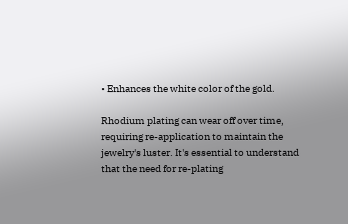• Enhances the white color of the gold.

Rhodium plating can wear off over time, requiring re-application to maintain the jewelry's luster. It's essential to understand that the need for re-plating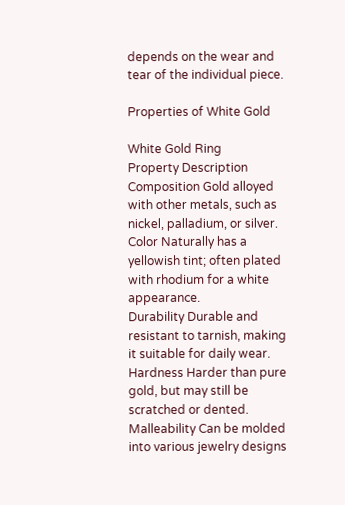depends on the wear and tear of the individual piece.

Properties of White Gold

White Gold Ring
Property Description
Composition Gold alloyed with other metals, such as nickel, palladium, or silver.
Color Naturally has a yellowish tint; often plated with rhodium for a white appearance.
Durability Durable and resistant to tarnish, making it suitable for daily wear.
Hardness Harder than pure gold, but may still be scratched or dented.
Malleability Can be molded into various jewelry designs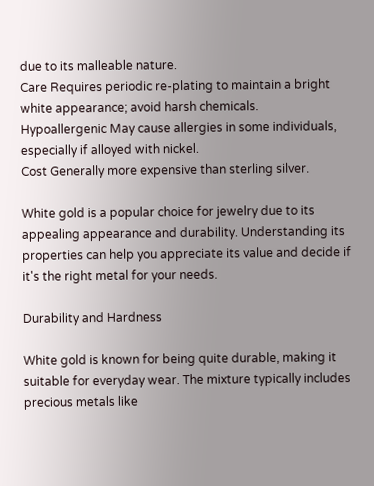due to its malleable nature.
Care Requires periodic re-plating to maintain a bright white appearance; avoid harsh chemicals.
Hypoallergenic May cause allergies in some individuals, especially if alloyed with nickel.
Cost Generally more expensive than sterling silver.

White gold is a popular choice for jewelry due to its appealing appearance and durability. Understanding its properties can help you appreciate its value and decide if it's the right metal for your needs.

Durability and Hardness

White gold is known for being quite durable, making it suitable for everyday wear. The mixture typically includes precious metals like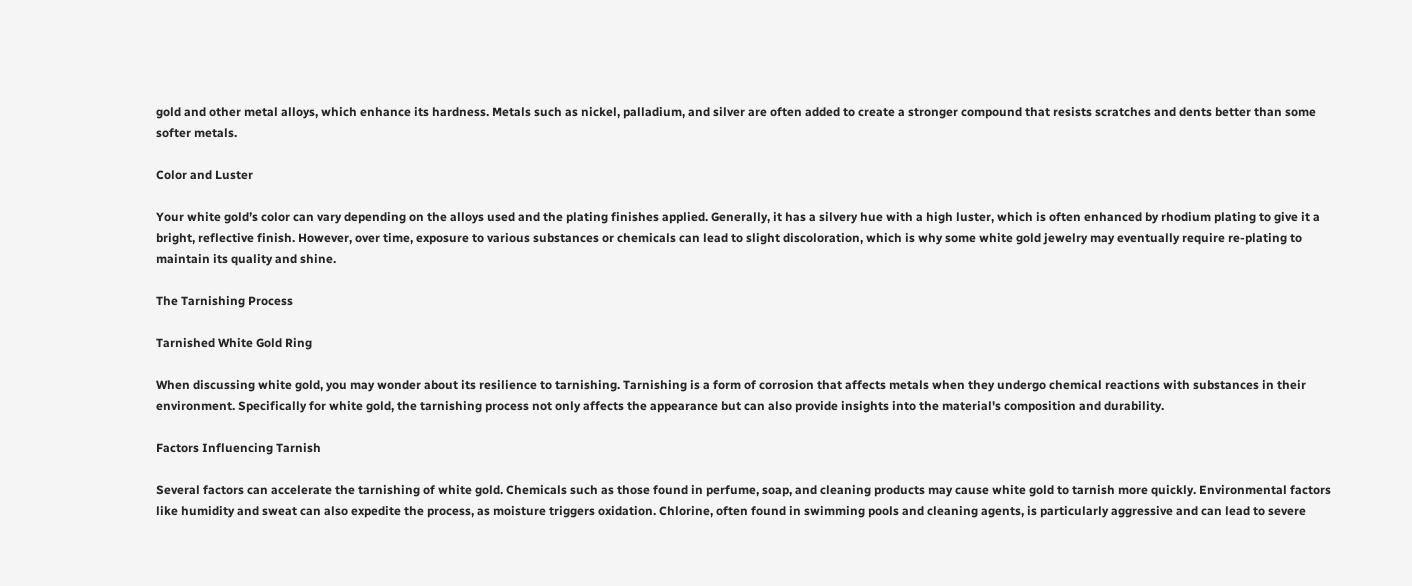gold and other metal alloys, which enhance its hardness. Metals such as nickel, palladium, and silver are often added to create a stronger compound that resists scratches and dents better than some softer metals.

Color and Luster

Your white gold’s color can vary depending on the alloys used and the plating finishes applied. Generally, it has a silvery hue with a high luster, which is often enhanced by rhodium plating to give it a bright, reflective finish. However, over time, exposure to various substances or chemicals can lead to slight discoloration, which is why some white gold jewelry may eventually require re-plating to maintain its quality and shine.

The Tarnishing Process

Tarnished White Gold Ring

When discussing white gold, you may wonder about its resilience to tarnishing. Tarnishing is a form of corrosion that affects metals when they undergo chemical reactions with substances in their environment. Specifically for white gold, the tarnishing process not only affects the appearance but can also provide insights into the material's composition and durability.

Factors Influencing Tarnish

Several factors can accelerate the tarnishing of white gold. Chemicals such as those found in perfume, soap, and cleaning products may cause white gold to tarnish more quickly. Environmental factors like humidity and sweat can also expedite the process, as moisture triggers oxidation. Chlorine, often found in swimming pools and cleaning agents, is particularly aggressive and can lead to severe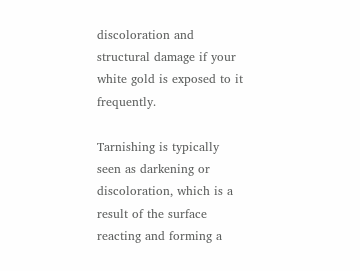discoloration and structural damage if your white gold is exposed to it frequently.

Tarnishing is typically seen as darkening or discoloration, which is a result of the surface reacting and forming a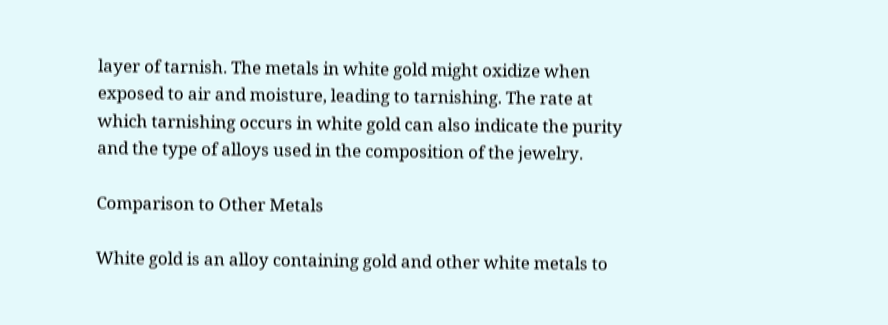layer of tarnish. The metals in white gold might oxidize when exposed to air and moisture, leading to tarnishing. The rate at which tarnishing occurs in white gold can also indicate the purity and the type of alloys used in the composition of the jewelry.

Comparison to Other Metals

White gold is an alloy containing gold and other white metals to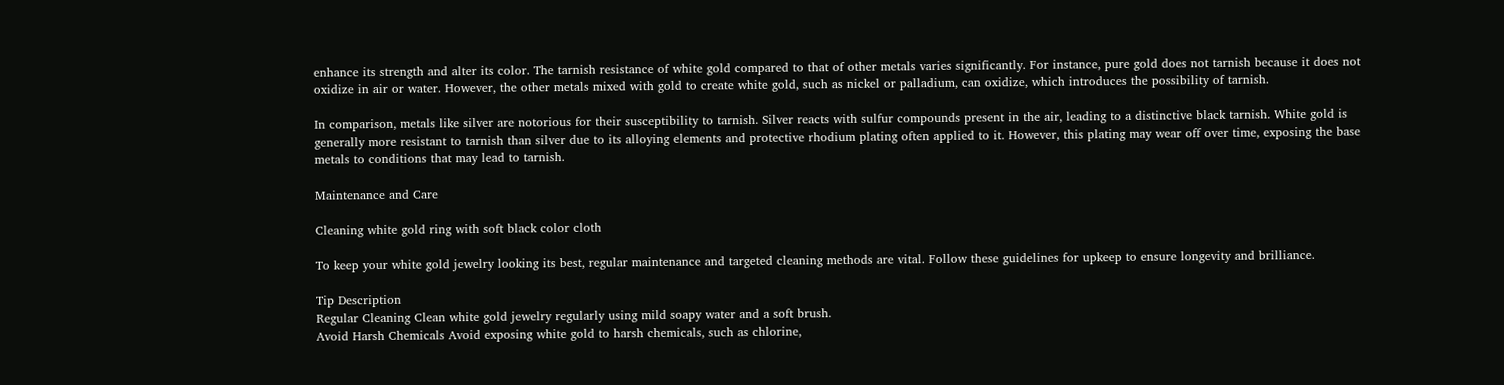enhance its strength and alter its color. The tarnish resistance of white gold compared to that of other metals varies significantly. For instance, pure gold does not tarnish because it does not oxidize in air or water. However, the other metals mixed with gold to create white gold, such as nickel or palladium, can oxidize, which introduces the possibility of tarnish.

In comparison, metals like silver are notorious for their susceptibility to tarnish. Silver reacts with sulfur compounds present in the air, leading to a distinctive black tarnish. White gold is generally more resistant to tarnish than silver due to its alloying elements and protective rhodium plating often applied to it. However, this plating may wear off over time, exposing the base metals to conditions that may lead to tarnish.

Maintenance and Care

Cleaning white gold ring with soft black color cloth

To keep your white gold jewelry looking its best, regular maintenance and targeted cleaning methods are vital. Follow these guidelines for upkeep to ensure longevity and brilliance.

Tip Description
Regular Cleaning Clean white gold jewelry regularly using mild soapy water and a soft brush.
Avoid Harsh Chemicals Avoid exposing white gold to harsh chemicals, such as chlorine,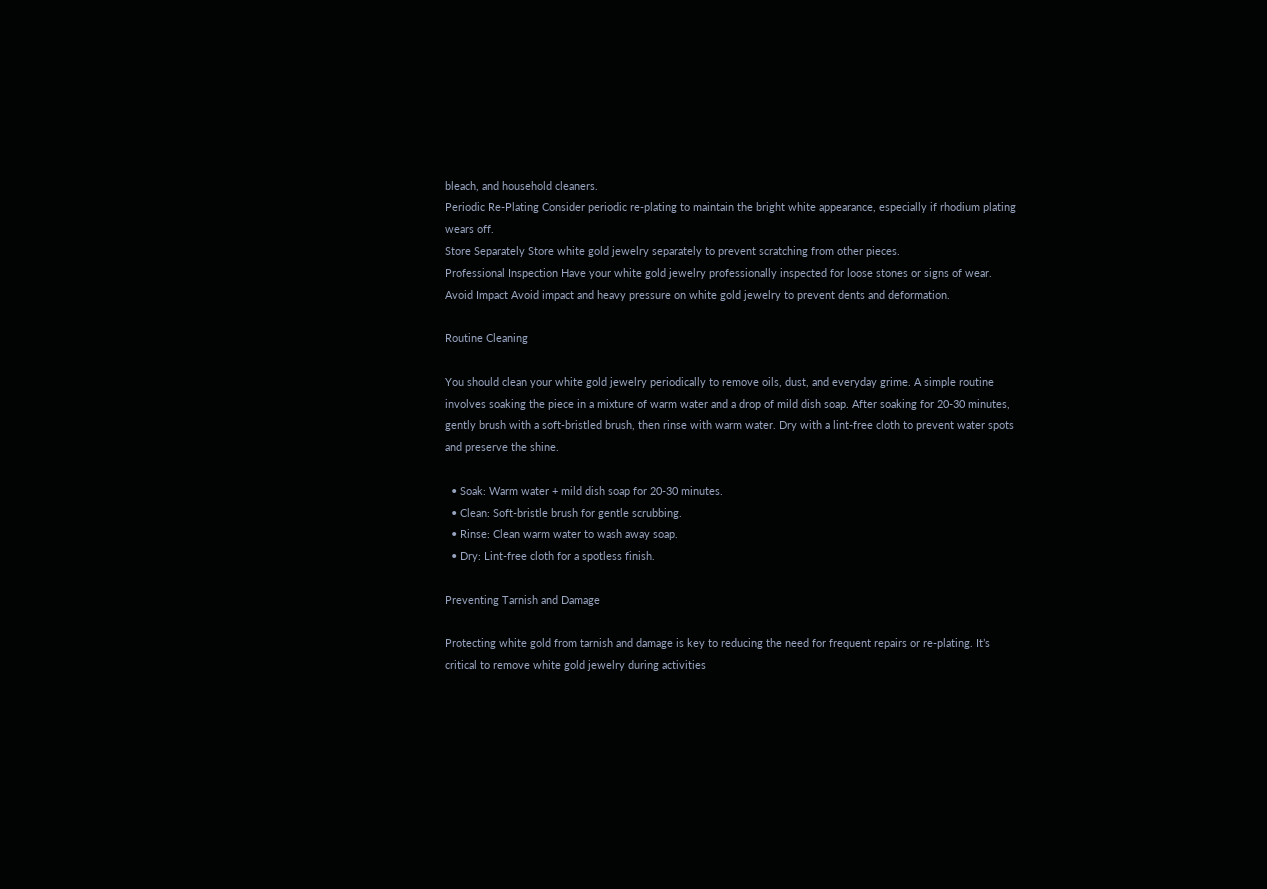bleach, and household cleaners.
Periodic Re-Plating Consider periodic re-plating to maintain the bright white appearance, especially if rhodium plating wears off.
Store Separately Store white gold jewelry separately to prevent scratching from other pieces.
Professional Inspection Have your white gold jewelry professionally inspected for loose stones or signs of wear.
Avoid Impact Avoid impact and heavy pressure on white gold jewelry to prevent dents and deformation.

Routine Cleaning

You should clean your white gold jewelry periodically to remove oils, dust, and everyday grime. A simple routine involves soaking the piece in a mixture of warm water and a drop of mild dish soap. After soaking for 20-30 minutes, gently brush with a soft-bristled brush, then rinse with warm water. Dry with a lint-free cloth to prevent water spots and preserve the shine.

  • Soak: Warm water + mild dish soap for 20-30 minutes.
  • Clean: Soft-bristle brush for gentle scrubbing.
  • Rinse: Clean warm water to wash away soap.
  • Dry: Lint-free cloth for a spotless finish.

Preventing Tarnish and Damage

Protecting white gold from tarnish and damage is key to reducing the need for frequent repairs or re-plating. It’s critical to remove white gold jewelry during activities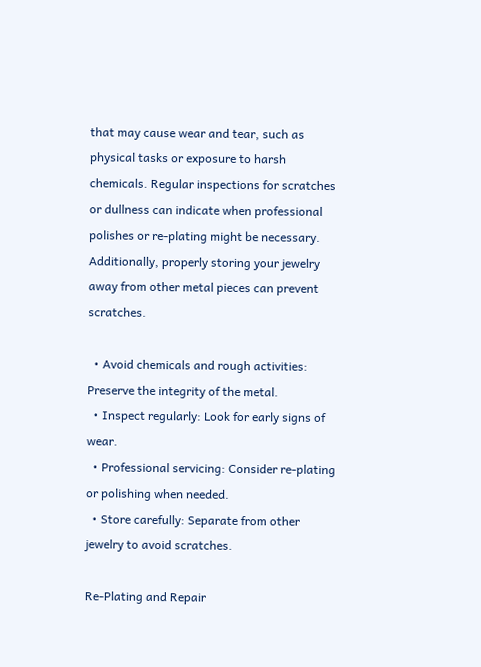that may cause wear and tear, such as physical tasks or exposure to harsh chemicals. Regular inspections for scratches or dullness can indicate when professional polishes or re-plating might be necessary. Additionally, properly storing your jewelry away from other metal pieces can prevent scratches.

  • Avoid chemicals and rough activities: Preserve the integrity of the metal.
  • Inspect regularly: Look for early signs of wear.
  • Professional servicing: Consider re-plating or polishing when needed.
  • Store carefully: Separate from other jewelry to avoid scratches.

Re-Plating and Repair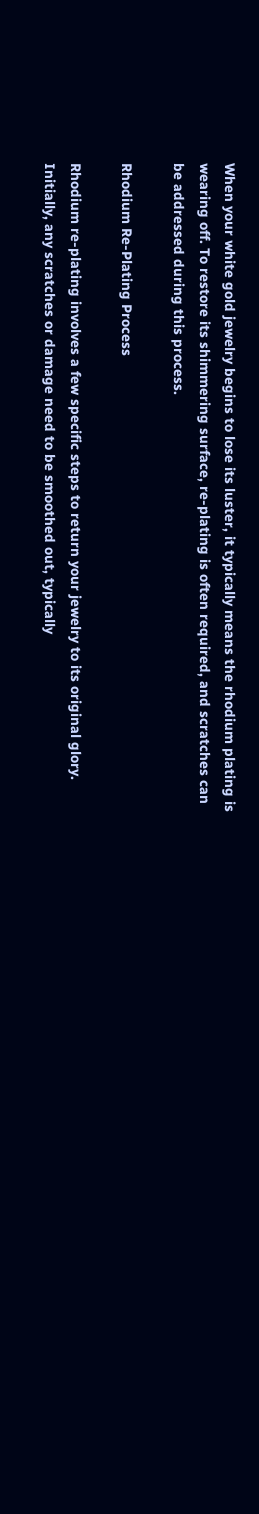When your white gold jewelry begins to lose its luster, it typically means the rhodium plating is wearing off. To restore its shimmering surface, re-plating is often required, and scratches can be addressed during this process.

Rhodium Re-Plating Process

Rhodium re-plating involves a few specific steps to return your jewelry to its original glory. Initially, any scratches or damage need to be smoothed out, typically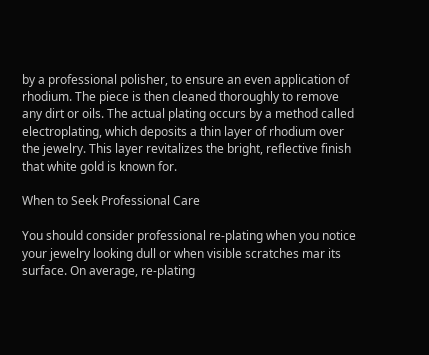by a professional polisher, to ensure an even application of rhodium. The piece is then cleaned thoroughly to remove any dirt or oils. The actual plating occurs by a method called electroplating, which deposits a thin layer of rhodium over the jewelry. This layer revitalizes the bright, reflective finish that white gold is known for.

When to Seek Professional Care

You should consider professional re-plating when you notice your jewelry looking dull or when visible scratches mar its surface. On average, re-plating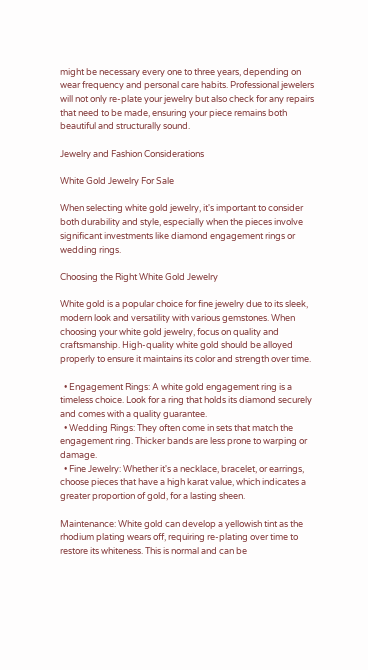might be necessary every one to three years, depending on wear frequency and personal care habits. Professional jewelers will not only re-plate your jewelry but also check for any repairs that need to be made, ensuring your piece remains both beautiful and structurally sound.

Jewelry and Fashion Considerations

White Gold Jewelry For Sale

When selecting white gold jewelry, it's important to consider both durability and style, especially when the pieces involve significant investments like diamond engagement rings or wedding rings.

Choosing the Right White Gold Jewelry

White gold is a popular choice for fine jewelry due to its sleek, modern look and versatility with various gemstones. When choosing your white gold jewelry, focus on quality and craftsmanship. High-quality white gold should be alloyed properly to ensure it maintains its color and strength over time.

  • Engagement Rings: A white gold engagement ring is a timeless choice. Look for a ring that holds its diamond securely and comes with a quality guarantee.
  • Wedding Rings: They often come in sets that match the engagement ring. Thicker bands are less prone to warping or damage.
  • Fine Jewelry: Whether it's a necklace, bracelet, or earrings, choose pieces that have a high karat value, which indicates a greater proportion of gold, for a lasting sheen.

Maintenance: White gold can develop a yellowish tint as the rhodium plating wears off, requiring re-plating over time to restore its whiteness. This is normal and can be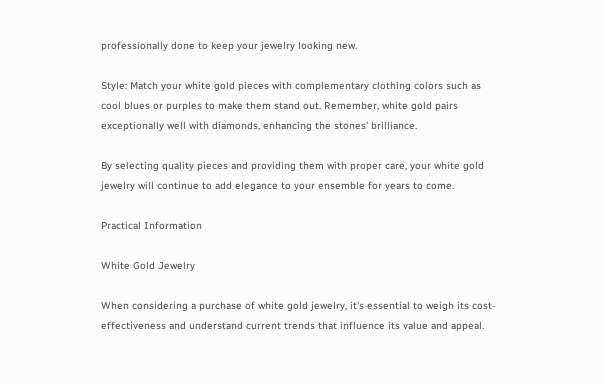professionally done to keep your jewelry looking new.

Style: Match your white gold pieces with complementary clothing colors such as cool blues or purples to make them stand out. Remember, white gold pairs exceptionally well with diamonds, enhancing the stones' brilliance.

By selecting quality pieces and providing them with proper care, your white gold jewelry will continue to add elegance to your ensemble for years to come.

Practical Information

White Gold Jewelry

When considering a purchase of white gold jewelry, it's essential to weigh its cost-effectiveness and understand current trends that influence its value and appeal.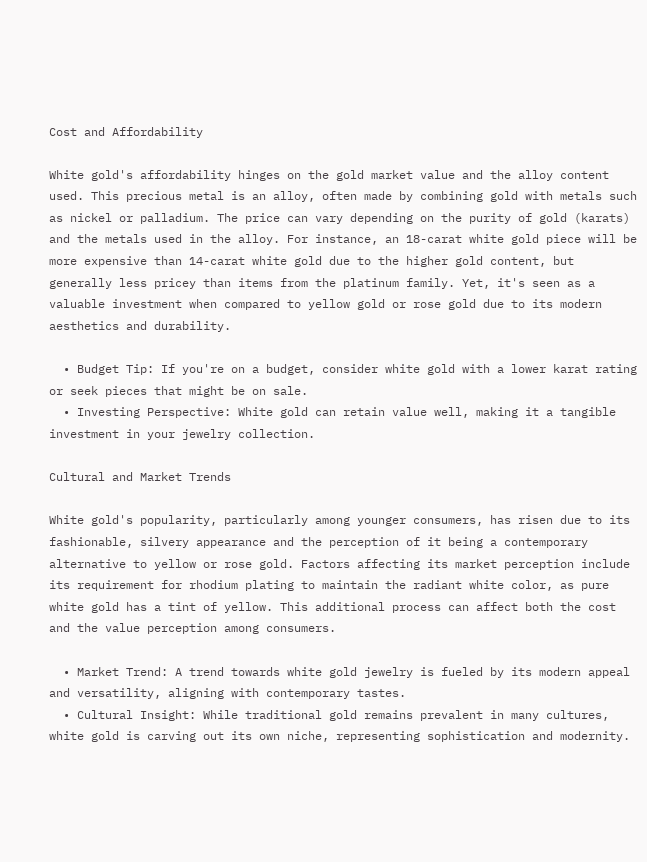Cost and Affordability

White gold's affordability hinges on the gold market value and the alloy content used. This precious metal is an alloy, often made by combining gold with metals such as nickel or palladium. The price can vary depending on the purity of gold (karats) and the metals used in the alloy. For instance, an 18-carat white gold piece will be more expensive than 14-carat white gold due to the higher gold content, but generally less pricey than items from the platinum family. Yet, it's seen as a valuable investment when compared to yellow gold or rose gold due to its modern aesthetics and durability.

  • Budget Tip: If you're on a budget, consider white gold with a lower karat rating or seek pieces that might be on sale.
  • Investing Perspective: White gold can retain value well, making it a tangible investment in your jewelry collection.

Cultural and Market Trends

White gold's popularity, particularly among younger consumers, has risen due to its fashionable, silvery appearance and the perception of it being a contemporary alternative to yellow or rose gold. Factors affecting its market perception include its requirement for rhodium plating to maintain the radiant white color, as pure white gold has a tint of yellow. This additional process can affect both the cost and the value perception among consumers.

  • Market Trend: A trend towards white gold jewelry is fueled by its modern appeal and versatility, aligning with contemporary tastes.
  • Cultural Insight: While traditional gold remains prevalent in many cultures, white gold is carving out its own niche, representing sophistication and modernity.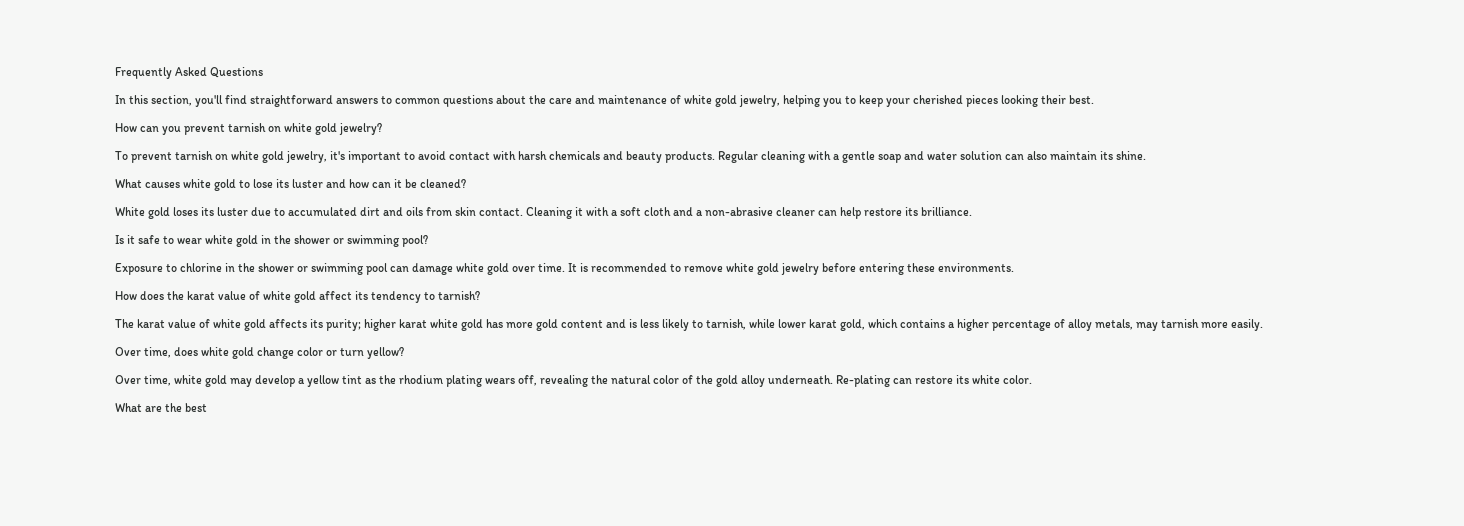Frequently Asked Questions

In this section, you'll find straightforward answers to common questions about the care and maintenance of white gold jewelry, helping you to keep your cherished pieces looking their best.

How can you prevent tarnish on white gold jewelry?

To prevent tarnish on white gold jewelry, it's important to avoid contact with harsh chemicals and beauty products. Regular cleaning with a gentle soap and water solution can also maintain its shine.

What causes white gold to lose its luster and how can it be cleaned?

White gold loses its luster due to accumulated dirt and oils from skin contact. Cleaning it with a soft cloth and a non-abrasive cleaner can help restore its brilliance.

Is it safe to wear white gold in the shower or swimming pool?

Exposure to chlorine in the shower or swimming pool can damage white gold over time. It is recommended to remove white gold jewelry before entering these environments.

How does the karat value of white gold affect its tendency to tarnish?

The karat value of white gold affects its purity; higher karat white gold has more gold content and is less likely to tarnish, while lower karat gold, which contains a higher percentage of alloy metals, may tarnish more easily.

Over time, does white gold change color or turn yellow?

Over time, white gold may develop a yellow tint as the rhodium plating wears off, revealing the natural color of the gold alloy underneath. Re-plating can restore its white color.

What are the best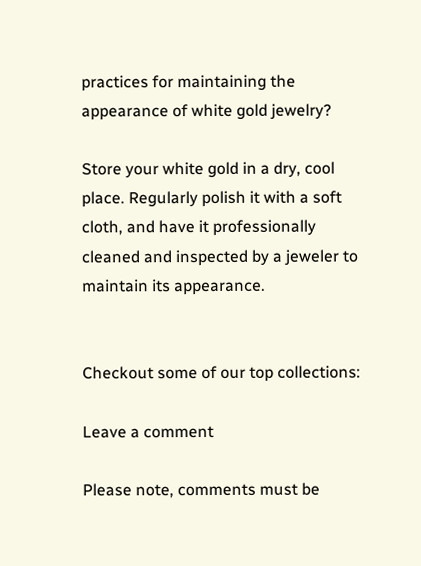practices for maintaining the appearance of white gold jewelry?

Store your white gold in a dry, cool place. Regularly polish it with a soft cloth, and have it professionally cleaned and inspected by a jeweler to maintain its appearance.


Checkout some of our top collections:

Leave a comment

Please note, comments must be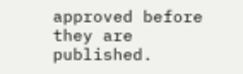approved before they are published.